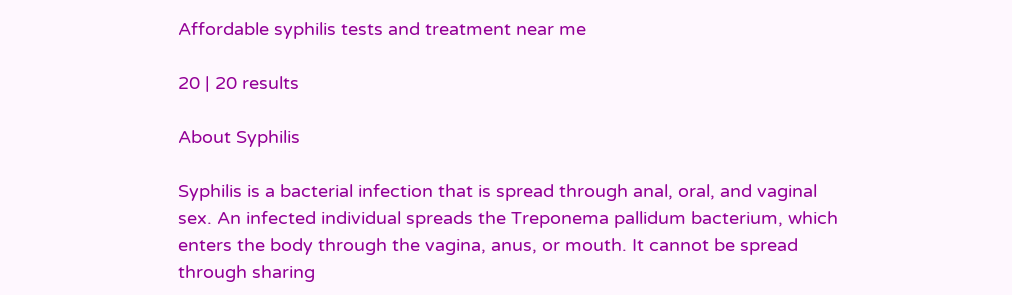Affordable syphilis tests and treatment near me

20 | 20 results

About Syphilis

Syphilis is a bacterial infection that is spread through anal, oral, and vaginal sex. An infected individual spreads the Treponema pallidum bacterium, which enters the body through the vagina, anus, or mouth. It cannot be spread through sharing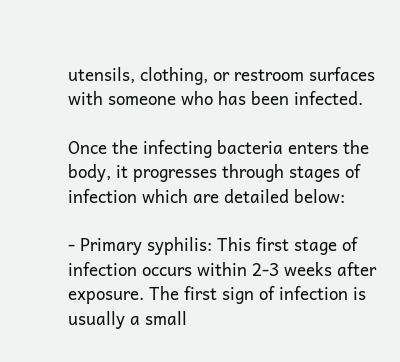utensils, clothing, or restroom surfaces with someone who has been infected.

Once the infecting bacteria enters the body, it progresses through stages of infection which are detailed below:

- Primary syphilis: This first stage of infection occurs within 2-3 weeks after exposure. The first sign of infection is usually a small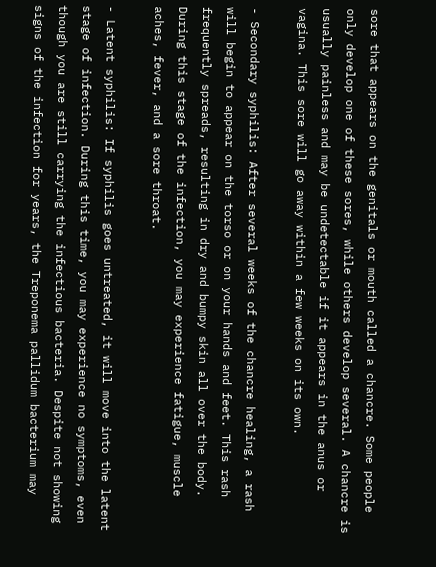sore that appears on the genitals or mouth called a chancre. Some people only develop one of these sores, while others develop several. A chancre is usually painless and may be undetectable if it appears in the anus or vagina. This sore will go away within a few weeks on its own.

- Secondary syphilis: After several weeks of the chancre healing, a rash will begin to appear on the torso or on your hands and feet. This rash frequently spreads, resulting in dry and bumpy skin all over the body. During this stage of the infection, you may experience fatigue, muscle aches, fever, and a sore throat.

- Latent syphilis: If syphilis goes untreated, it will move into the latent stage of infection. During this time, you may experience no symptoms, even though you are still carrying the infectious bacteria. Despite not showing signs of the infection for years, the Treponema pallidum bacterium may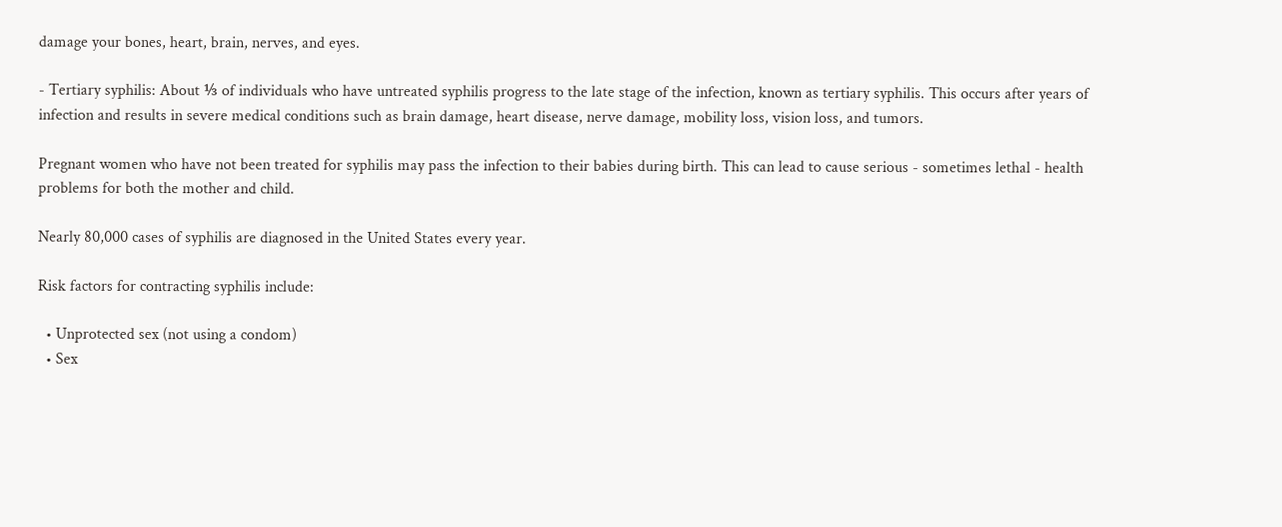damage your bones, heart, brain, nerves, and eyes.

- Tertiary syphilis: About ⅓ of individuals who have untreated syphilis progress to the late stage of the infection, known as tertiary syphilis. This occurs after years of infection and results in severe medical conditions such as brain damage, heart disease, nerve damage, mobility loss, vision loss, and tumors.

Pregnant women who have not been treated for syphilis may pass the infection to their babies during birth. This can lead to cause serious - sometimes lethal - health problems for both the mother and child.

Nearly 80,000 cases of syphilis are diagnosed in the United States every year.

Risk factors for contracting syphilis include:

  • Unprotected sex (not using a condom)
  • Sex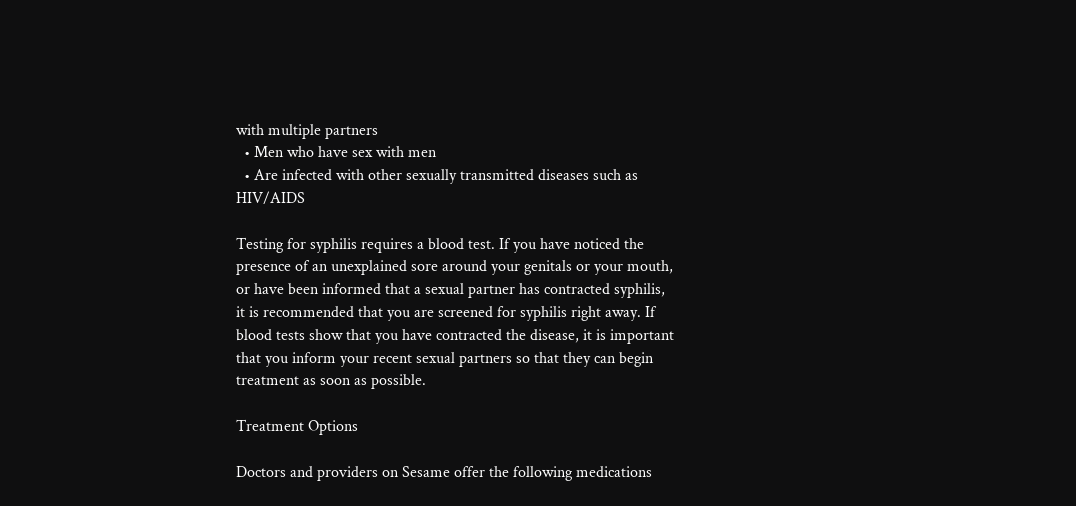with multiple partners
  • Men who have sex with men
  • Are infected with other sexually transmitted diseases such as HIV/AIDS

Testing for syphilis requires a blood test. If you have noticed the presence of an unexplained sore around your genitals or your mouth, or have been informed that a sexual partner has contracted syphilis, it is recommended that you are screened for syphilis right away. If blood tests show that you have contracted the disease, it is important that you inform your recent sexual partners so that they can begin treatment as soon as possible.

Treatment Options

Doctors and providers on Sesame offer the following medications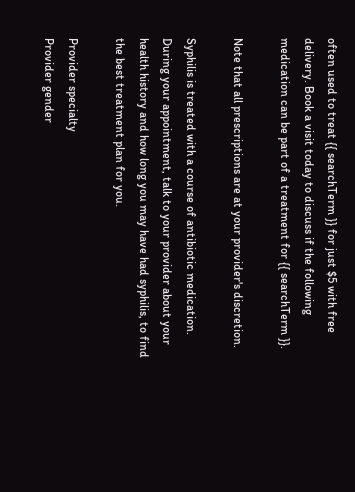often used to treat {{ searchTerm }} for just $5 with free delivery. Book a visit today to discuss if the following medication can be part of a treatment for {{ searchTerm }}.

Note that all prescriptions are at your provider's discretion.

Syphilis is treated with a course of antibiotic medication. During your appointment, talk to your provider about your health history and how long you may have had syphilis, to find the best treatment plan for you.

Provider specialty
Provider gender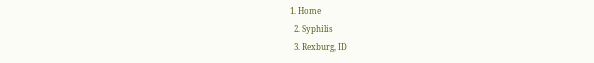1. Home
  2. Syphilis
  3. Rexburg, ID